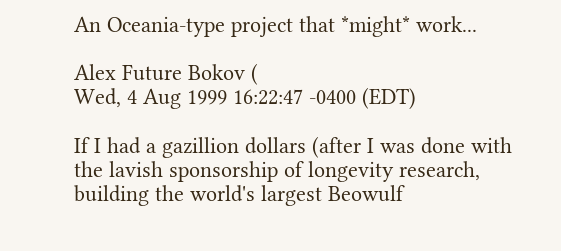An Oceania-type project that *might* work...

Alex Future Bokov (
Wed, 4 Aug 1999 16:22:47 -0400 (EDT)

If I had a gazillion dollars (after I was done with the lavish sponsorship of longevity research, building the world's largest Beowulf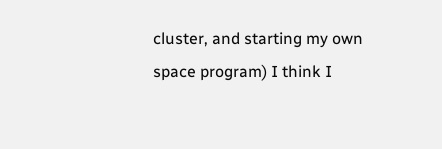cluster, and starting my own space program) I think I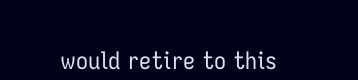would retire to this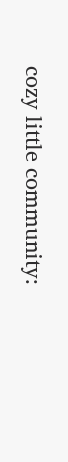cozy little community: